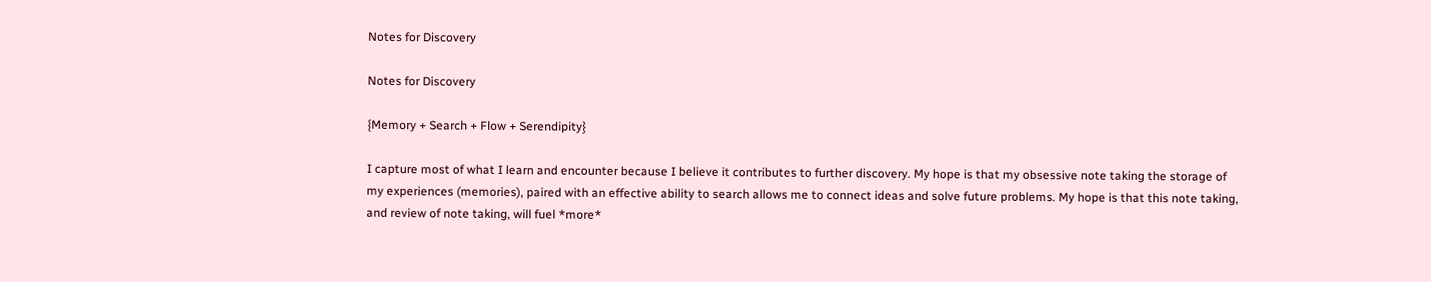Notes for Discovery

Notes for Discovery

{Memory + Search + Flow + Serendipity}

I capture most of what I learn and encounter because I believe it contributes to further discovery. My hope is that my obsessive note taking the storage of my experiences (memories), paired with an effective ability to search allows me to connect ideas and solve future problems. My hope is that this note taking, and review of note taking, will fuel *more*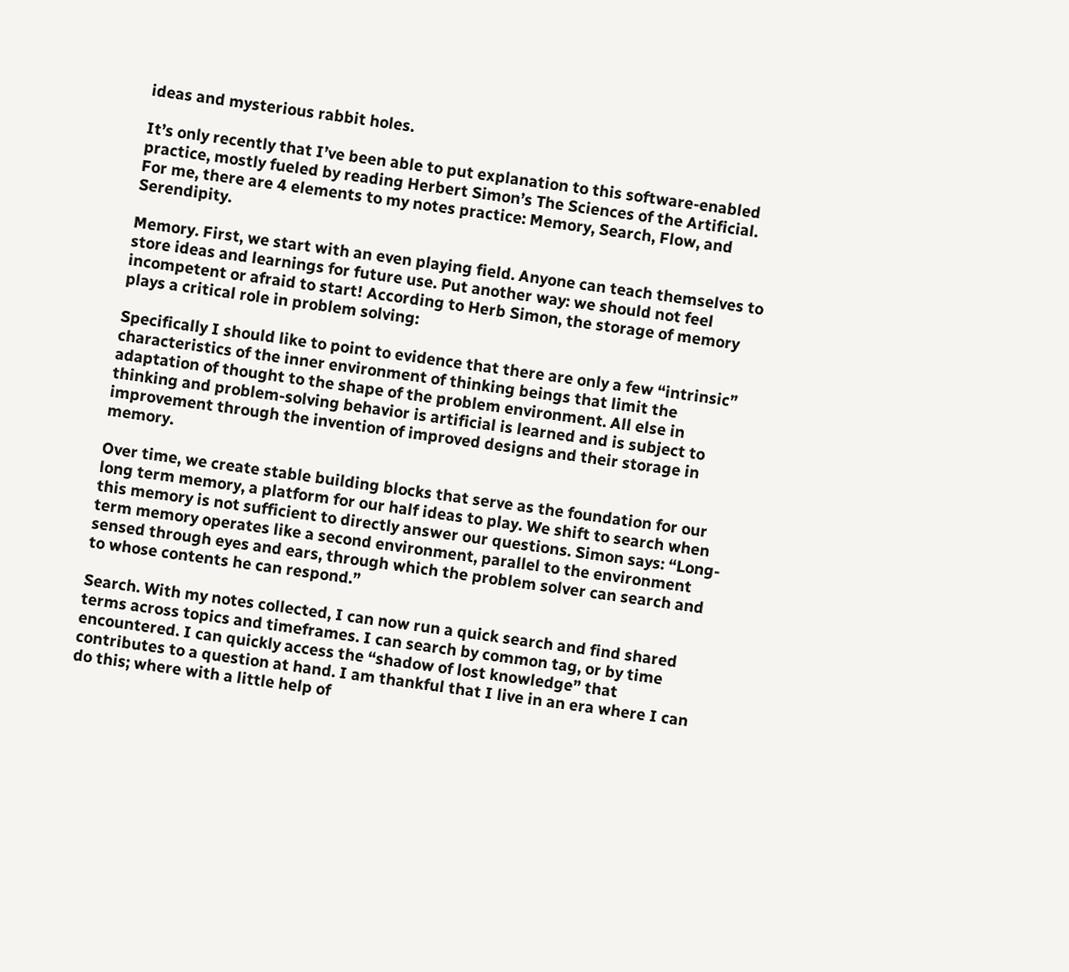ideas and mysterious rabbit holes.

It’s only recently that I’ve been able to put explanation to this software-enabled practice, mostly fueled by reading Herbert Simon’s The Sciences of the Artificial. For me, there are 4 elements to my notes practice: Memory, Search, Flow, and Serendipity.

Memory. First, we start with an even playing field. Anyone can teach themselves to store ideas and learnings for future use. Put another way: we should not feel incompetent or afraid to start! According to Herb Simon, the storage of memory plays a critical role in problem solving:

Specifically I should like to point to evidence that there are only a few “intrinsic” characteristics of the inner environment of thinking beings that limit the adaptation of thought to the shape of the problem environment. All else in thinking and problem-solving behavior is artificial is learned and is subject to improvement through the invention of improved designs and their storage in memory.

Over time, we create stable building blocks that serve as the foundation for our long term memory, a platform for our half ideas to play. We shift to search when this memory is not sufficient to directly answer our questions. Simon says: “Long-term memory operates like a second environment, parallel to the environment sensed through eyes and ears, through which the problem solver can search and to whose contents he can respond.”

Search. With my notes collected, I can now run a quick search and find shared terms across topics and timeframes. I can search by common tag, or by time encountered. I can quickly access the “shadow of lost knowledge” that contributes to a question at hand. I am thankful that I live in an era where I can do this; where with a little help of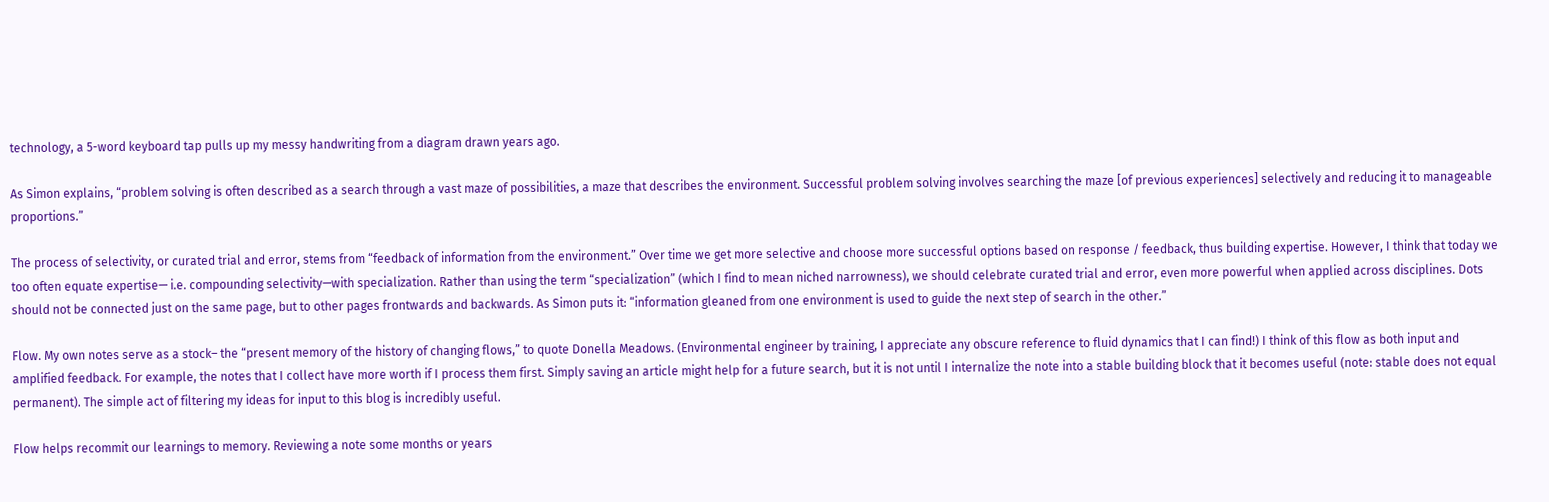technology, a 5-word keyboard tap pulls up my messy handwriting from a diagram drawn years ago.

As Simon explains, “problem solving is often described as a search through a vast maze of possibilities, a maze that describes the environment. Successful problem solving involves searching the maze [of previous experiences] selectively and reducing it to manageable proportions.”

The process of selectivity, or curated trial and error, stems from “feedback of information from the environment.” Over time we get more selective and choose more successful options based on response / feedback, thus building expertise. However, I think that today we too often equate expertise— i.e. compounding selectivity—with specialization. Rather than using the term “specialization” (which I find to mean niched narrowness), we should celebrate curated trial and error, even more powerful when applied across disciplines. Dots should not be connected just on the same page, but to other pages frontwards and backwards. As Simon puts it: “information gleaned from one environment is used to guide the next step of search in the other.”

Flow. My own notes serve as a stock– the “present memory of the history of changing flows,” to quote Donella Meadows. (Environmental engineer by training, I appreciate any obscure reference to fluid dynamics that I can find!) I think of this flow as both input and amplified feedback. For example, the notes that I collect have more worth if I process them first. Simply saving an article might help for a future search, but it is not until I internalize the note into a stable building block that it becomes useful (note: stable does not equal permanent). The simple act of filtering my ideas for input to this blog is incredibly useful.

Flow helps recommit our learnings to memory. Reviewing a note some months or years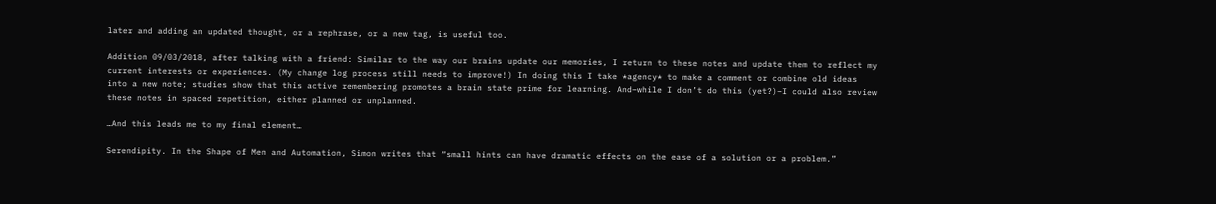later and adding an updated thought, or a rephrase, or a new tag, is useful too.

Addition 09/03/2018, after talking with a friend: Similar to the way our brains update our memories, I return to these notes and update them to reflect my current interests or experiences. (My change log process still needs to improve!) In doing this I take *agency* to make a comment or combine old ideas into a new note; studies show that this active remembering promotes a brain state prime for learning. And–while I don’t do this (yet?)–I could also review these notes in spaced repetition, either planned or unplanned.

…And this leads me to my final element…

Serendipity. In the Shape of Men and Automation, Simon writes that “small hints can have dramatic effects on the ease of a solution or a problem.”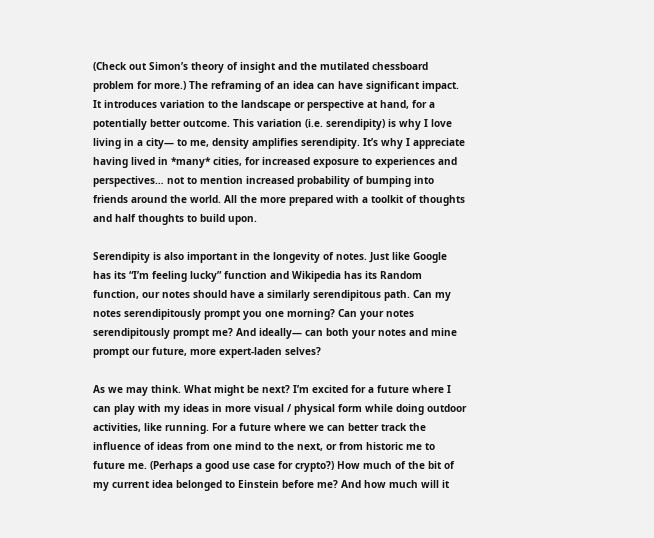(Check out Simon’s theory of insight and the mutilated chessboard problem for more.) The reframing of an idea can have significant impact. It introduces variation to the landscape or perspective at hand, for a potentially better outcome. This variation (i.e. serendipity) is why I love living in a city— to me, density amplifies serendipity. It’s why I appreciate having lived in *many* cities, for increased exposure to experiences and perspectives… not to mention increased probability of bumping into friends around the world. All the more prepared with a toolkit of thoughts and half thoughts to build upon.

Serendipity is also important in the longevity of notes. Just like Google has its “I’m feeling lucky” function and Wikipedia has its Random function, our notes should have a similarly serendipitous path. Can my notes serendipitously prompt you one morning? Can your notes serendipitously prompt me? And ideally— can both your notes and mine prompt our future, more expert-laden selves?

As we may think. What might be next? I’m excited for a future where I can play with my ideas in more visual / physical form while doing outdoor activities, like running. For a future where we can better track the influence of ideas from one mind to the next, or from historic me to future me. (Perhaps a good use case for crypto?) How much of the bit of my current idea belonged to Einstein before me? And how much will it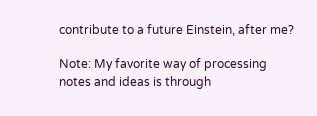contribute to a future Einstein, after me?

Note: My favorite way of processing notes and ideas is through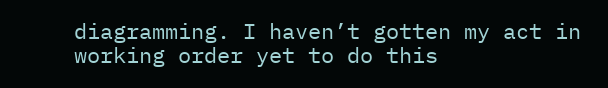diagramming. I haven’t gotten my act in working order yet to do this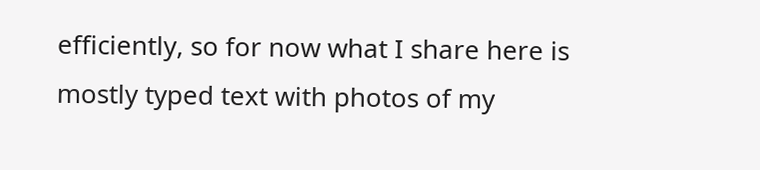efficiently, so for now what I share here is mostly typed text with photos of my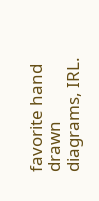favorite hand drawn diagrams, IRL.